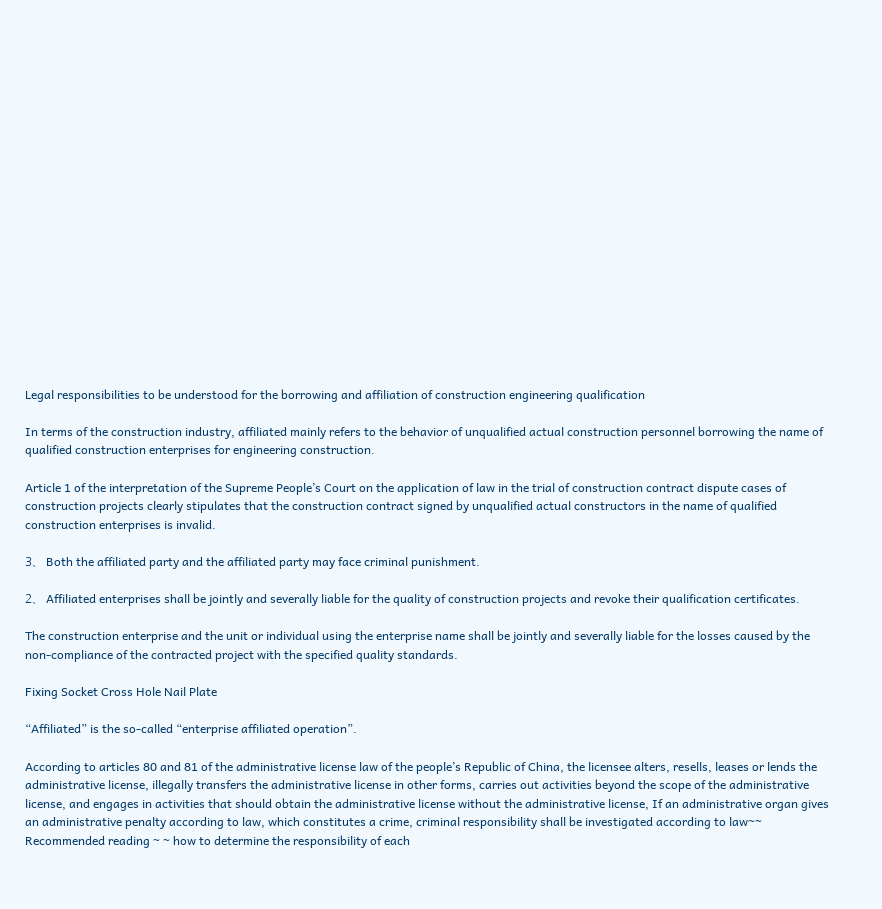Legal responsibilities to be understood for the borrowing and affiliation of construction engineering qualification

In terms of the construction industry, affiliated mainly refers to the behavior of unqualified actual construction personnel borrowing the name of qualified construction enterprises for engineering construction.

Article 1 of the interpretation of the Supreme People’s Court on the application of law in the trial of construction contract dispute cases of construction projects clearly stipulates that the construction contract signed by unqualified actual constructors in the name of qualified construction enterprises is invalid.

3、 Both the affiliated party and the affiliated party may face criminal punishment.

2、 Affiliated enterprises shall be jointly and severally liable for the quality of construction projects and revoke their qualification certificates.

The construction enterprise and the unit or individual using the enterprise name shall be jointly and severally liable for the losses caused by the non-compliance of the contracted project with the specified quality standards.

Fixing Socket Cross Hole Nail Plate

“Affiliated” is the so-called “enterprise affiliated operation”.

According to articles 80 and 81 of the administrative license law of the people’s Republic of China, the licensee alters, resells, leases or lends the administrative license, illegally transfers the administrative license in other forms, carries out activities beyond the scope of the administrative license, and engages in activities that should obtain the administrative license without the administrative license, If an administrative organ gives an administrative penalty according to law, which constitutes a crime, criminal responsibility shall be investigated according to law~~ Recommended reading ~ ~ how to determine the responsibility of each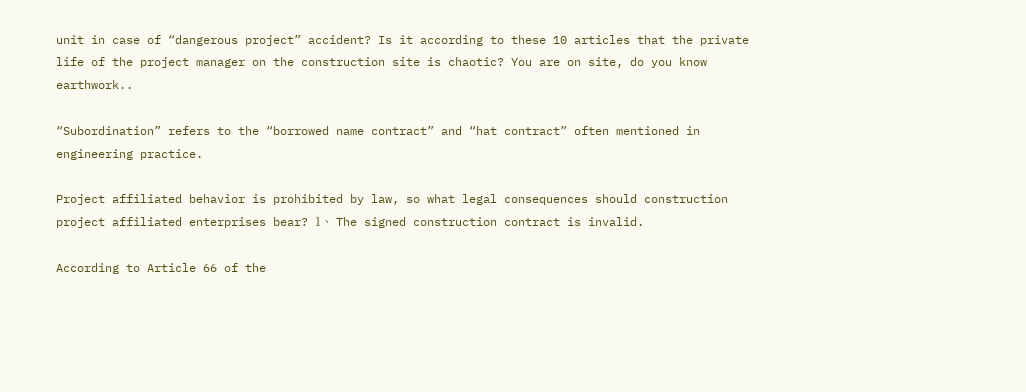unit in case of “dangerous project” accident? Is it according to these 10 articles that the private life of the project manager on the construction site is chaotic? You are on site, do you know earthwork..

“Subordination” refers to the “borrowed name contract” and “hat contract” often mentioned in engineering practice.

Project affiliated behavior is prohibited by law, so what legal consequences should construction project affiliated enterprises bear? 1、 The signed construction contract is invalid.

According to Article 66 of the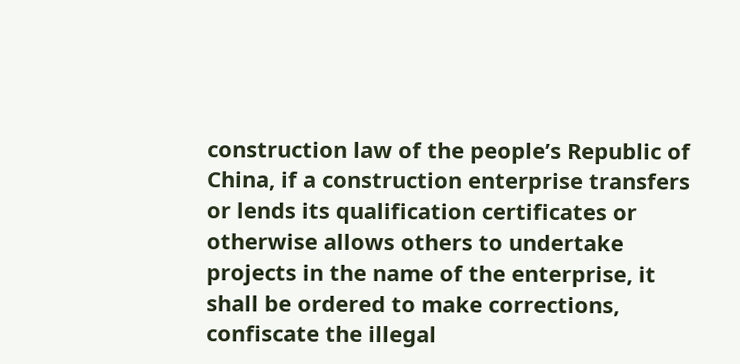construction law of the people’s Republic of China, if a construction enterprise transfers or lends its qualification certificates or otherwise allows others to undertake projects in the name of the enterprise, it shall be ordered to make corrections, confiscate the illegal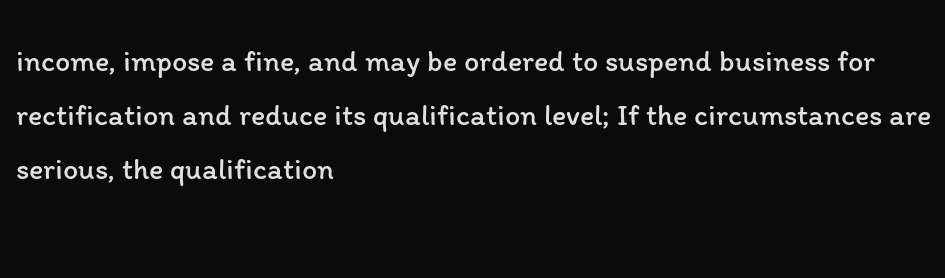income, impose a fine, and may be ordered to suspend business for rectification and reduce its qualification level; If the circumstances are serious, the qualification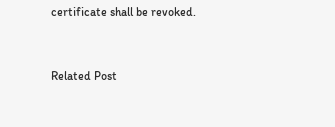certificate shall be revoked.


Related Post